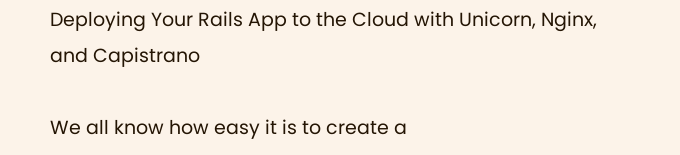Deploying Your Rails App to the Cloud with Unicorn, Nginx, and Capistrano

We all know how easy it is to create a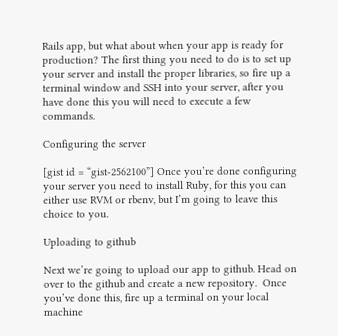Rails app, but what about when your app is ready for production? The first thing you need to do is to set up your server and install the proper libraries, so fire up a terminal window and SSH into your server, after you have done this you will need to execute a few commands.

Configuring the server

[gist id = “gist-2562100”] Once you’re done configuring your server you need to install Ruby, for this you can either use RVM or rbenv, but I’m going to leave this choice to you.

Uploading to github

Next we’re going to upload our app to github. Head on over to the github and create a new repository.  Once you’ve done this, fire up a terminal on your local machine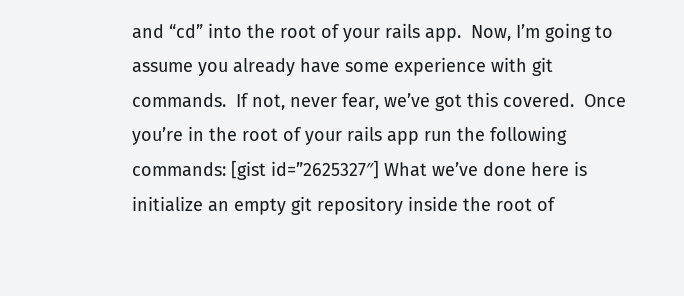and “cd” into the root of your rails app.  Now, I’m going to assume you already have some experience with git commands.  If not, never fear, we’ve got this covered.  Once you’re in the root of your rails app run the following commands: [gist id=”2625327″] What we’ve done here is initialize an empty git repository inside the root of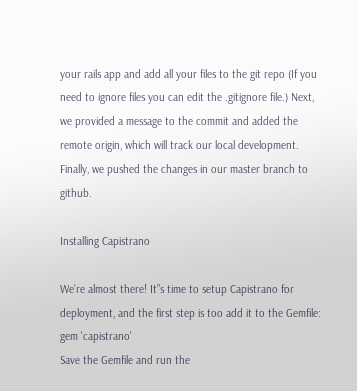your rails app and add all your files to the git repo (If you need to ignore files you can edit the .gitignore file.) Next, we provided a message to the commit and added the remote origin, which will track our local development. Finally, we pushed the changes in our master branch to github.

Installing Capistrano

We’re almost there! It”s time to setup Capistrano for deployment, and the first step is too add it to the Gemfile:
gem 'capistrano'
Save the Gemfile and run the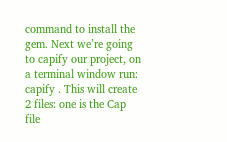command to install the gem. Next we’re going to capify our project, on a terminal window run: capify . This will create 2 files: one is the Cap file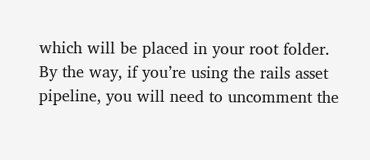which will be placed in your root folder. By the way, if you’re using the rails asset pipeline, you will need to uncomment the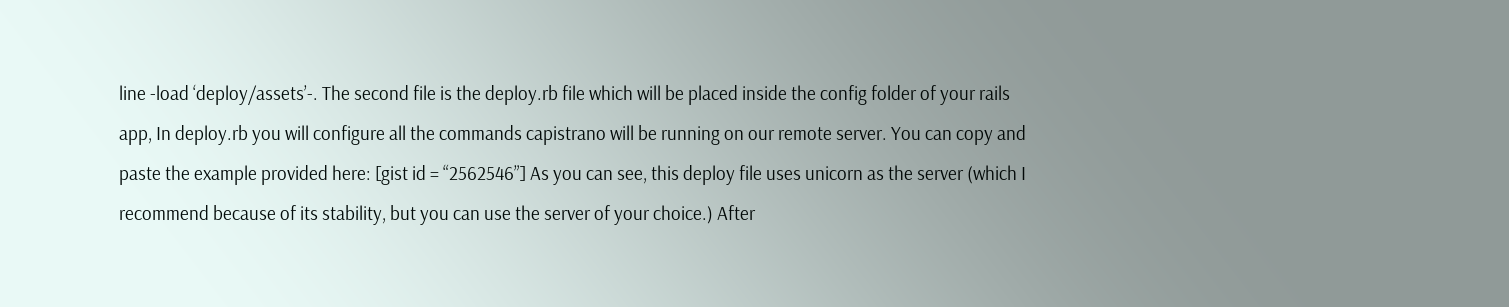line -load ‘deploy/assets’-. The second file is the deploy.rb file which will be placed inside the config folder of your rails app, In deploy.rb you will configure all the commands capistrano will be running on our remote server. You can copy and paste the example provided here: [gist id = “2562546”] As you can see, this deploy file uses unicorn as the server (which I recommend because of its stability, but you can use the server of your choice.) After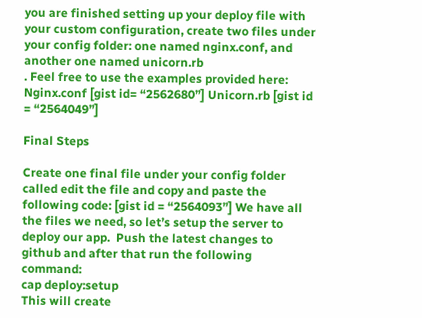you are finished setting up your deploy file with your custom configuration, create two files under your config folder: one named nginx.conf, and another one named unicorn.rb
. Feel free to use the examples provided here: Nginx.conf [gist id= “2562680”] Unicorn.rb [gist id = “2564049”]

Final Steps

Create one final file under your config folder called edit the file and copy and paste the following code: [gist id = “2564093”] We have all the files we need, so let’s setup the server to deploy our app.  Push the latest changes to github and after that run the following command:
cap deploy:setup
This will create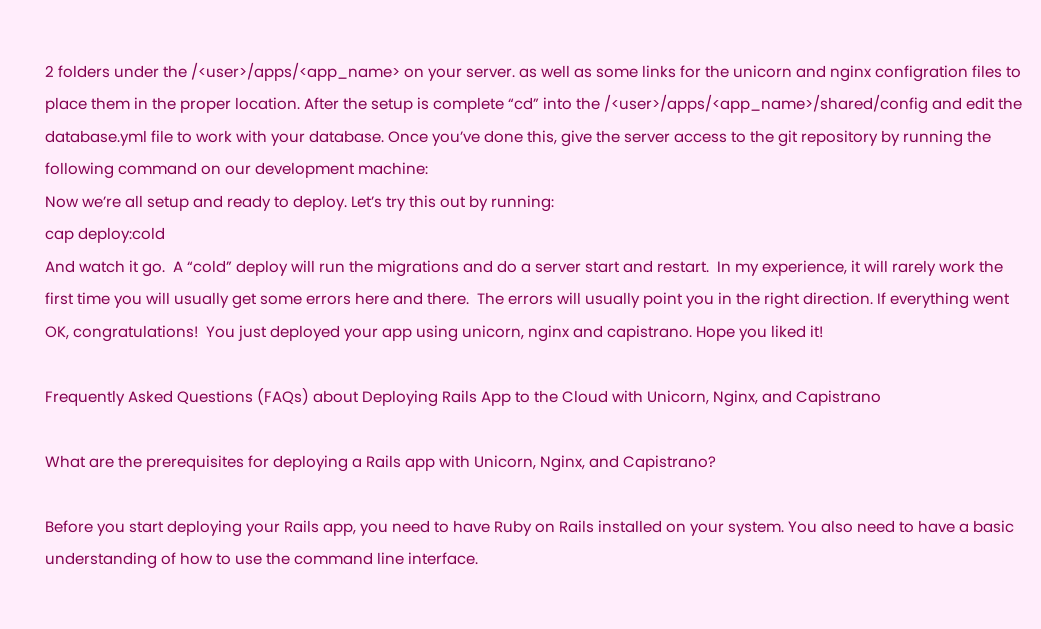2 folders under the /<user>/apps/<app_name> on your server. as well as some links for the unicorn and nginx configration files to place them in the proper location. After the setup is complete “cd” into the /<user>/apps/<app_name>/shared/config and edit the database.yml file to work with your database. Once you’ve done this, give the server access to the git repository by running the following command on our development machine:
Now we’re all setup and ready to deploy. Let’s try this out by running:
cap deploy:cold
And watch it go.  A “cold” deploy will run the migrations and do a server start and restart.  In my experience, it will rarely work the first time you will usually get some errors here and there.  The errors will usually point you in the right direction. If everything went OK, congratulations!  You just deployed your app using unicorn, nginx and capistrano. Hope you liked it!

Frequently Asked Questions (FAQs) about Deploying Rails App to the Cloud with Unicorn, Nginx, and Capistrano

What are the prerequisites for deploying a Rails app with Unicorn, Nginx, and Capistrano?

Before you start deploying your Rails app, you need to have Ruby on Rails installed on your system. You also need to have a basic understanding of how to use the command line interface.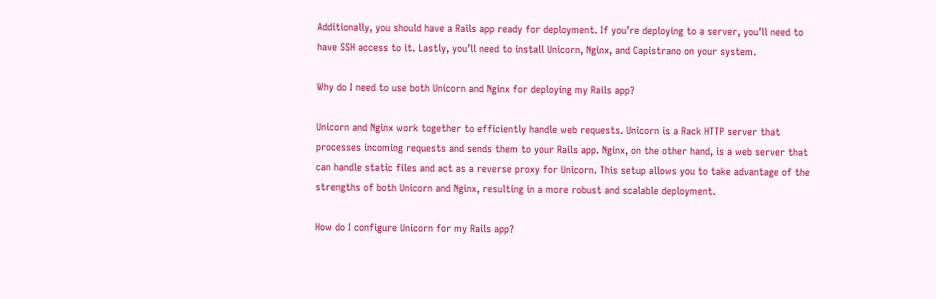Additionally, you should have a Rails app ready for deployment. If you’re deploying to a server, you’ll need to have SSH access to it. Lastly, you’ll need to install Unicorn, Nginx, and Capistrano on your system.

Why do I need to use both Unicorn and Nginx for deploying my Rails app?

Unicorn and Nginx work together to efficiently handle web requests. Unicorn is a Rack HTTP server that processes incoming requests and sends them to your Rails app. Nginx, on the other hand, is a web server that can handle static files and act as a reverse proxy for Unicorn. This setup allows you to take advantage of the strengths of both Unicorn and Nginx, resulting in a more robust and scalable deployment.

How do I configure Unicorn for my Rails app?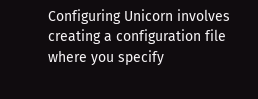Configuring Unicorn involves creating a configuration file where you specify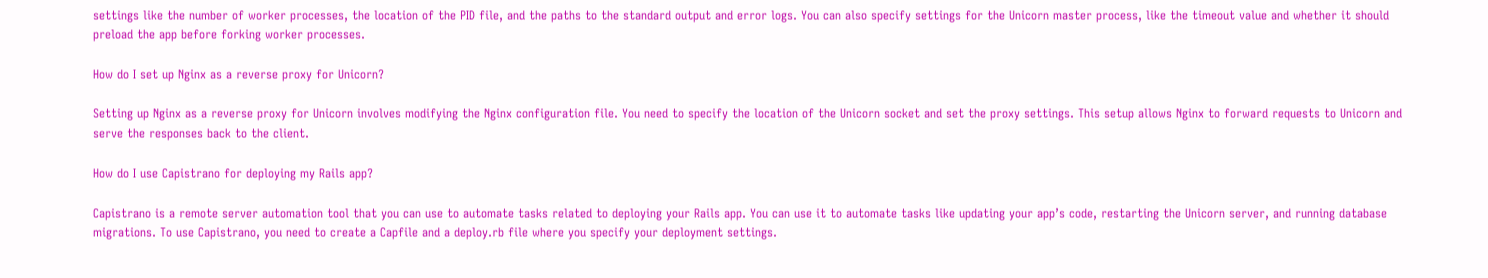settings like the number of worker processes, the location of the PID file, and the paths to the standard output and error logs. You can also specify settings for the Unicorn master process, like the timeout value and whether it should preload the app before forking worker processes.

How do I set up Nginx as a reverse proxy for Unicorn?

Setting up Nginx as a reverse proxy for Unicorn involves modifying the Nginx configuration file. You need to specify the location of the Unicorn socket and set the proxy settings. This setup allows Nginx to forward requests to Unicorn and serve the responses back to the client.

How do I use Capistrano for deploying my Rails app?

Capistrano is a remote server automation tool that you can use to automate tasks related to deploying your Rails app. You can use it to automate tasks like updating your app’s code, restarting the Unicorn server, and running database migrations. To use Capistrano, you need to create a Capfile and a deploy.rb file where you specify your deployment settings.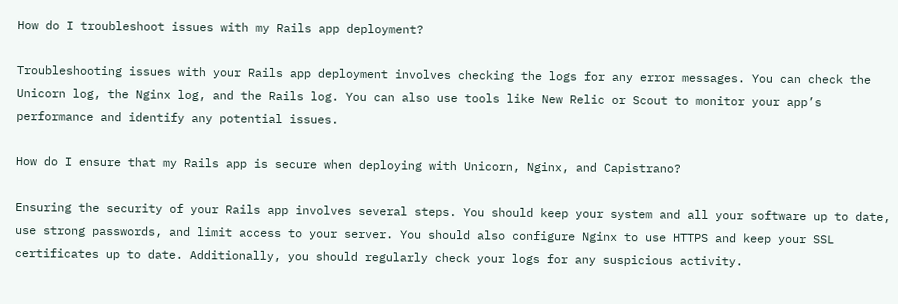How do I troubleshoot issues with my Rails app deployment?

Troubleshooting issues with your Rails app deployment involves checking the logs for any error messages. You can check the Unicorn log, the Nginx log, and the Rails log. You can also use tools like New Relic or Scout to monitor your app’s performance and identify any potential issues.

How do I ensure that my Rails app is secure when deploying with Unicorn, Nginx, and Capistrano?

Ensuring the security of your Rails app involves several steps. You should keep your system and all your software up to date, use strong passwords, and limit access to your server. You should also configure Nginx to use HTTPS and keep your SSL certificates up to date. Additionally, you should regularly check your logs for any suspicious activity.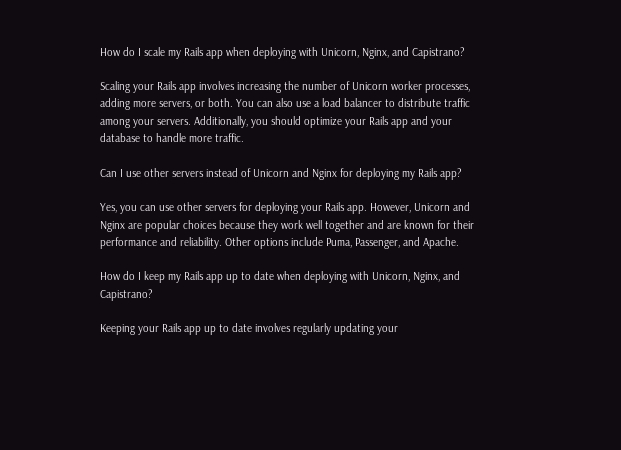How do I scale my Rails app when deploying with Unicorn, Nginx, and Capistrano?

Scaling your Rails app involves increasing the number of Unicorn worker processes, adding more servers, or both. You can also use a load balancer to distribute traffic among your servers. Additionally, you should optimize your Rails app and your database to handle more traffic.

Can I use other servers instead of Unicorn and Nginx for deploying my Rails app?

Yes, you can use other servers for deploying your Rails app. However, Unicorn and Nginx are popular choices because they work well together and are known for their performance and reliability. Other options include Puma, Passenger, and Apache.

How do I keep my Rails app up to date when deploying with Unicorn, Nginx, and Capistrano?

Keeping your Rails app up to date involves regularly updating your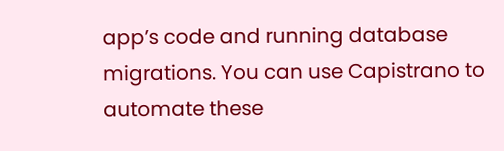app’s code and running database migrations. You can use Capistrano to automate these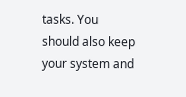tasks. You should also keep your system and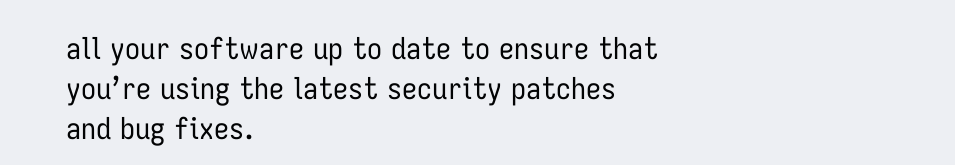all your software up to date to ensure that you’re using the latest security patches and bug fixes.